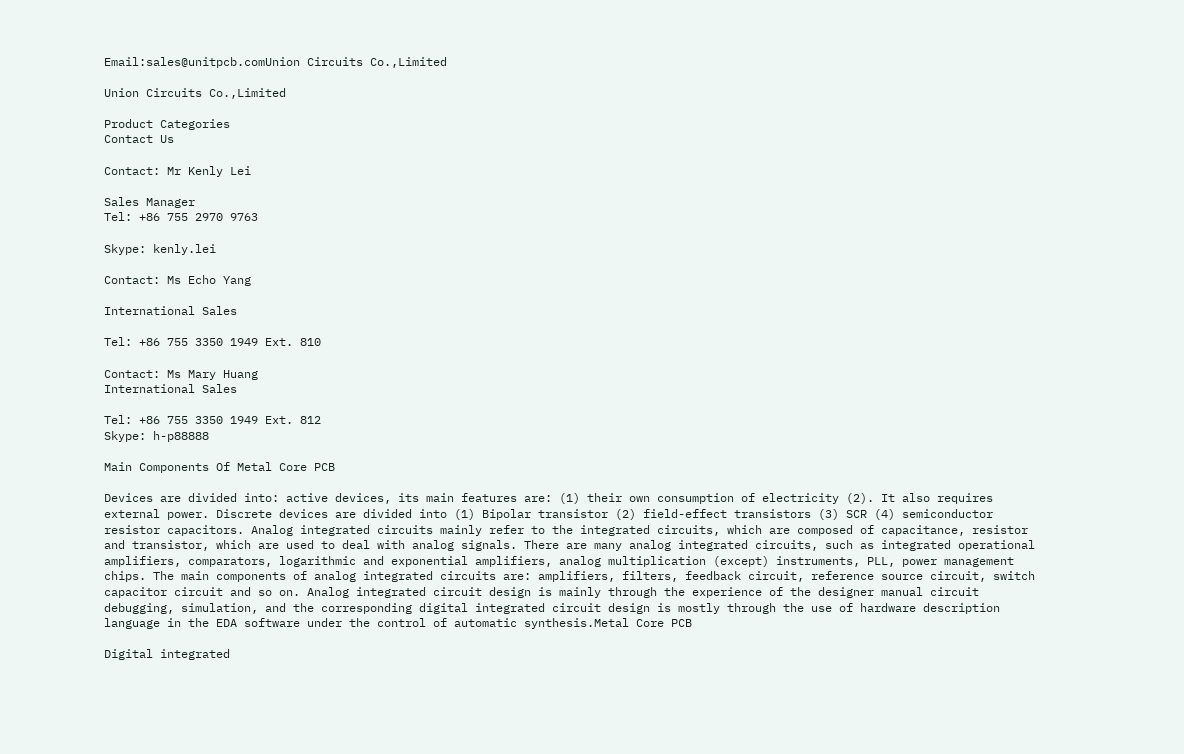Email:sales@unitpcb.comUnion Circuits Co.,Limited

Union Circuits Co.,Limited

Product Categories
Contact Us

Contact: Mr Kenly Lei

Sales Manager
Tel: +86 755 2970 9763

Skype: kenly.lei

Contact: Ms Echo Yang

International Sales

Tel: +86 755 3350 1949 Ext. 810

Contact: Ms Mary Huang
International Sales

Tel: +86 755 3350 1949 Ext. 812
Skype: h-p88888

Main Components Of Metal Core PCB

Devices are divided into: active devices, its main features are: (1) their own consumption of electricity (2). It also requires external power. Discrete devices are divided into (1) Bipolar transistor (2) field-effect transistors (3) SCR (4) semiconductor resistor capacitors. Analog integrated circuits mainly refer to the integrated circuits, which are composed of capacitance, resistor and transistor, which are used to deal with analog signals. There are many analog integrated circuits, such as integrated operational amplifiers, comparators, logarithmic and exponential amplifiers, analog multiplication (except) instruments, PLL, power management chips. The main components of analog integrated circuits are: amplifiers, filters, feedback circuit, reference source circuit, switch capacitor circuit and so on. Analog integrated circuit design is mainly through the experience of the designer manual circuit debugging, simulation, and the corresponding digital integrated circuit design is mostly through the use of hardware description language in the EDA software under the control of automatic synthesis.Metal Core PCB

Digital integrated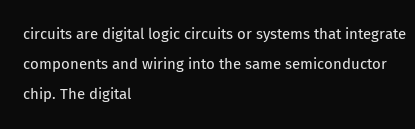circuits are digital logic circuits or systems that integrate components and wiring into the same semiconductor chip. The digital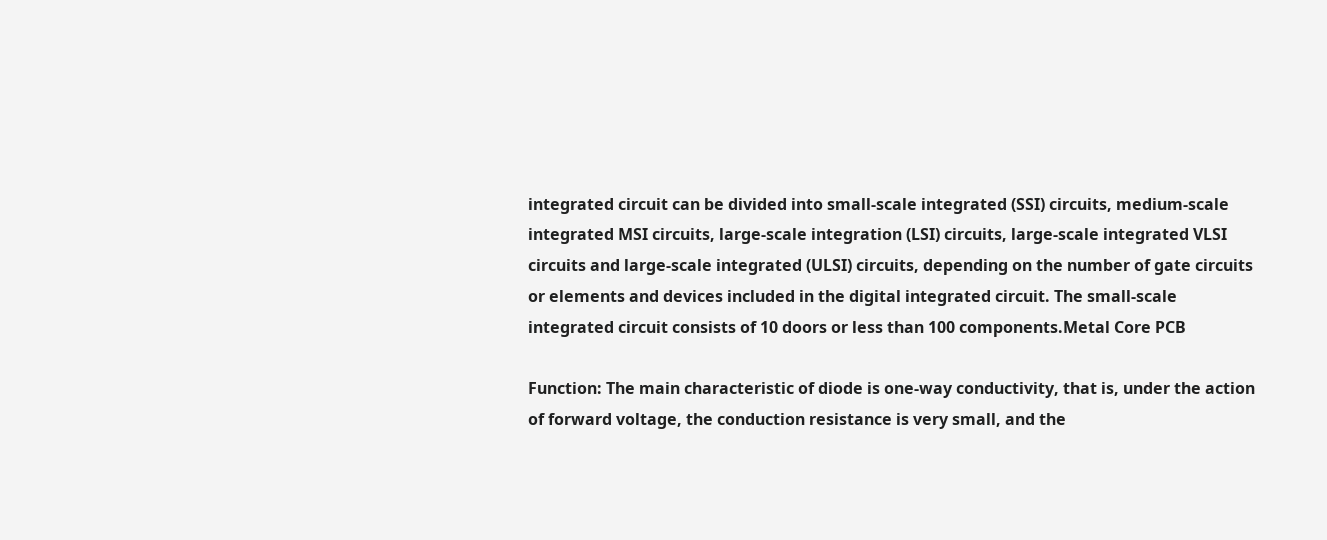integrated circuit can be divided into small-scale integrated (SSI) circuits, medium-scale integrated MSI circuits, large-scale integration (LSI) circuits, large-scale integrated VLSI circuits and large-scale integrated (ULSI) circuits, depending on the number of gate circuits or elements and devices included in the digital integrated circuit. The small-scale integrated circuit consists of 10 doors or less than 100 components.Metal Core PCB

Function: The main characteristic of diode is one-way conductivity, that is, under the action of forward voltage, the conduction resistance is very small, and the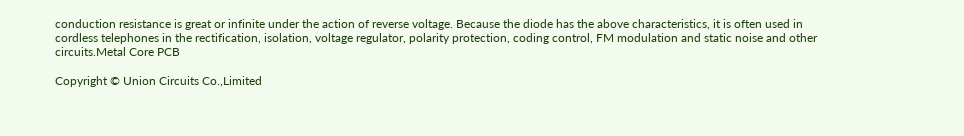conduction resistance is great or infinite under the action of reverse voltage. Because the diode has the above characteristics, it is often used in cordless telephones in the rectification, isolation, voltage regulator, polarity protection, coding control, FM modulation and static noise and other circuits.Metal Core PCB

Copyright © Union Circuits Co.,Limited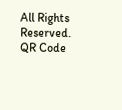All Rights Reserved.
QR Code